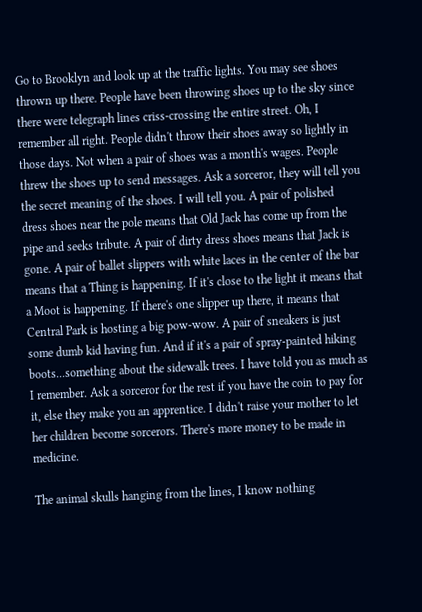Go to Brooklyn and look up at the traffic lights. You may see shoes thrown up there. People have been throwing shoes up to the sky since there were telegraph lines criss-crossing the entire street. Oh, I remember all right. People didn't throw their shoes away so lightly in those days. Not when a pair of shoes was a month's wages. People threw the shoes up to send messages. Ask a sorceror, they will tell you the secret meaning of the shoes. I will tell you. A pair of polished dress shoes near the pole means that Old Jack has come up from the pipe and seeks tribute. A pair of dirty dress shoes means that Jack is gone. A pair of ballet slippers with white laces in the center of the bar means that a Thing is happening. If it's close to the light it means that a Moot is happening. If there's one slipper up there, it means that Central Park is hosting a big pow-wow. A pair of sneakers is just some dumb kid having fun. And if it's a pair of spray-painted hiking boots...something about the sidewalk trees. I have told you as much as I remember. Ask a sorceror for the rest if you have the coin to pay for it, else they make you an apprentice. I didn't raise your mother to let her children become sorcerors. There's more money to be made in medicine.

The animal skulls hanging from the lines, I know nothing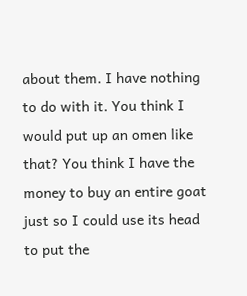about them. I have nothing to do with it. You think I would put up an omen like that? You think I have the money to buy an entire goat just so I could use its head to put the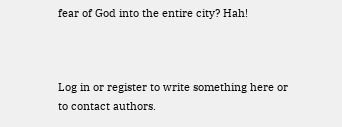fear of God into the entire city? Hah!



Log in or register to write something here or to contact authors.